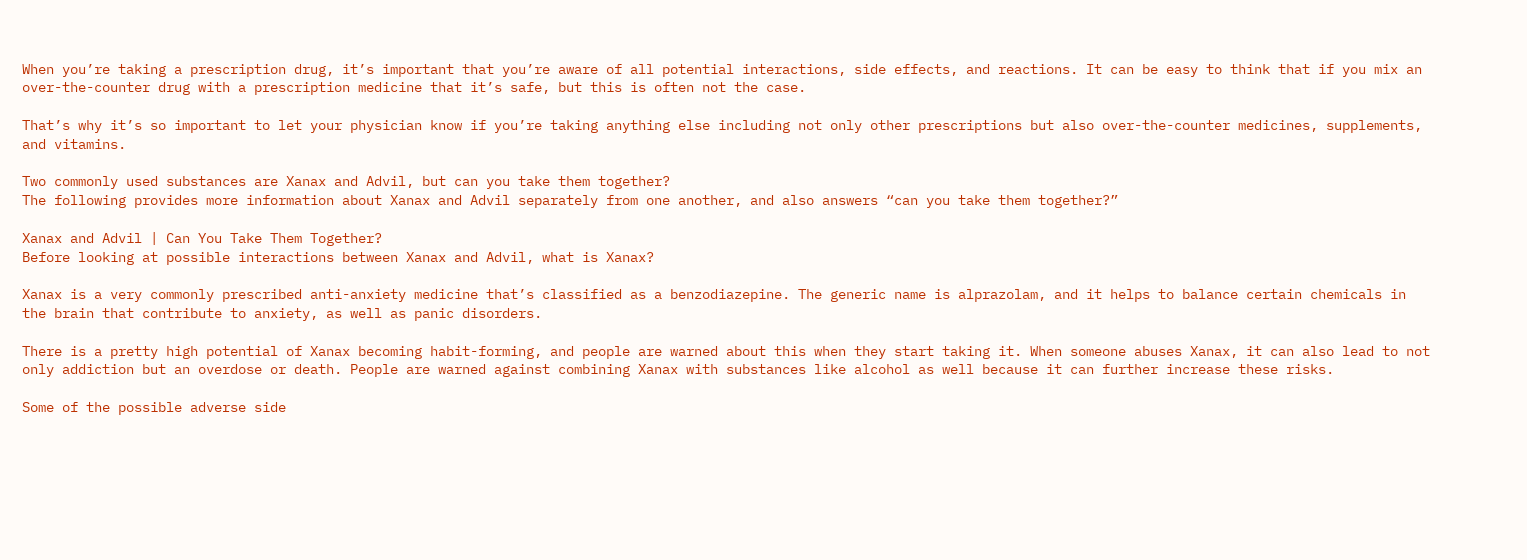When you’re taking a prescription drug, it’s important that you’re aware of all potential interactions, side effects, and reactions. It can be easy to think that if you mix an over-the-counter drug with a prescription medicine that it’s safe, but this is often not the case.

That’s why it’s so important to let your physician know if you’re taking anything else including not only other prescriptions but also over-the-counter medicines, supplements, and vitamins.

Two commonly used substances are Xanax and Advil, but can you take them together?
The following provides more information about Xanax and Advil separately from one another, and also answers “can you take them together?”

Xanax and Advil | Can You Take Them Together?
Before looking at possible interactions between Xanax and Advil, what is Xanax?

Xanax is a very commonly prescribed anti-anxiety medicine that’s classified as a benzodiazepine. The generic name is alprazolam, and it helps to balance certain chemicals in the brain that contribute to anxiety, as well as panic disorders.

There is a pretty high potential of Xanax becoming habit-forming, and people are warned about this when they start taking it. When someone abuses Xanax, it can also lead to not only addiction but an overdose or death. People are warned against combining Xanax with substances like alcohol as well because it can further increase these risks.

Some of the possible adverse side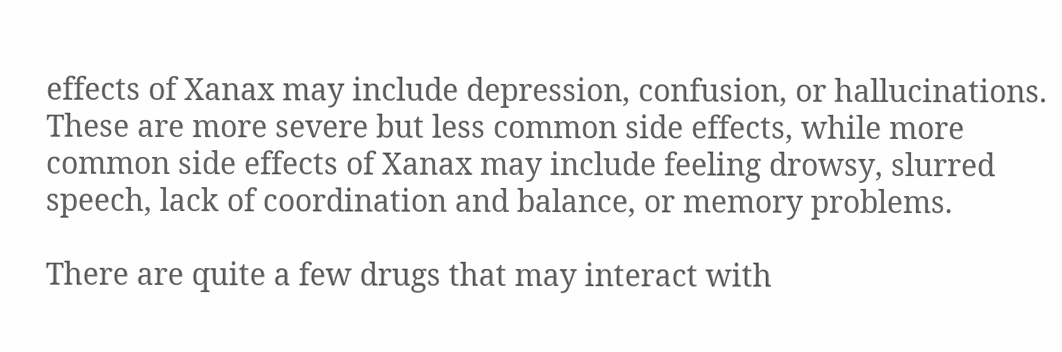effects of Xanax may include depression, confusion, or hallucinations. These are more severe but less common side effects, while more common side effects of Xanax may include feeling drowsy, slurred speech, lack of coordination and balance, or memory problems.

There are quite a few drugs that may interact with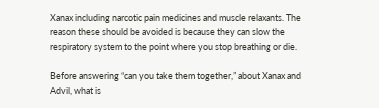Xanax including narcotic pain medicines and muscle relaxants. The reason these should be avoided is because they can slow the respiratory system to the point where you stop breathing or die.

Before answering “can you take them together,” about Xanax and Advil, what is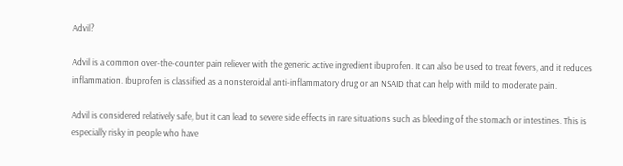Advil?

Advil is a common over-the-counter pain reliever with the generic active ingredient ibuprofen. It can also be used to treat fevers, and it reduces inflammation. Ibuprofen is classified as a nonsteroidal anti-inflammatory drug or an NSAID that can help with mild to moderate pain.

Advil is considered relatively safe, but it can lead to severe side effects in rare situations such as bleeding of the stomach or intestines. This is especially risky in people who have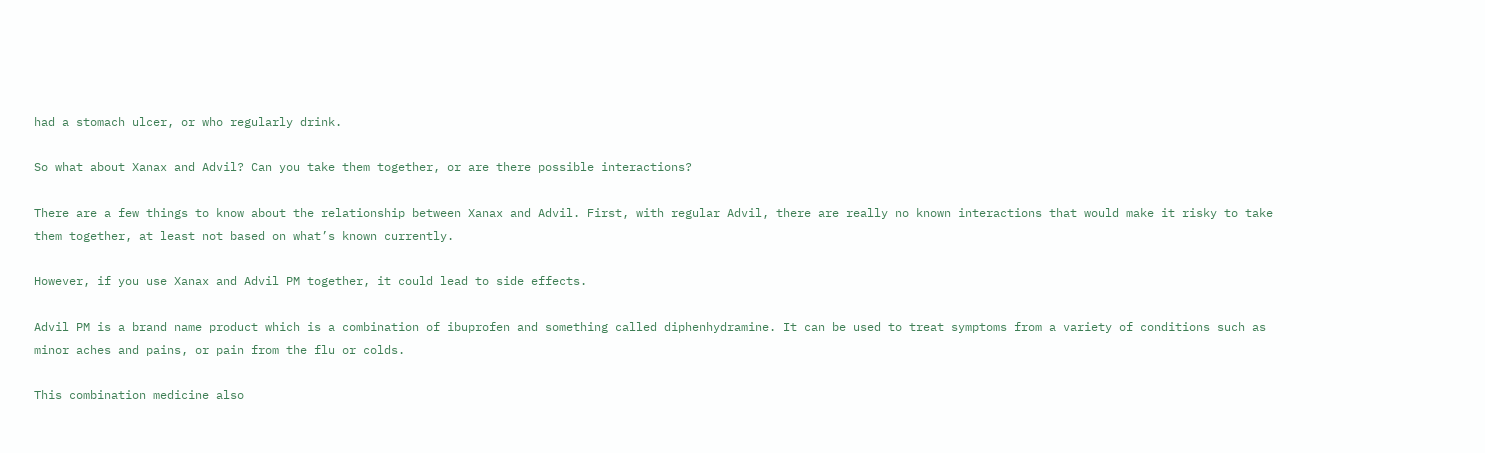had a stomach ulcer, or who regularly drink.

So what about Xanax and Advil? Can you take them together, or are there possible interactions?

There are a few things to know about the relationship between Xanax and Advil. First, with regular Advil, there are really no known interactions that would make it risky to take them together, at least not based on what’s known currently.

However, if you use Xanax and Advil PM together, it could lead to side effects.

Advil PM is a brand name product which is a combination of ibuprofen and something called diphenhydramine. It can be used to treat symptoms from a variety of conditions such as minor aches and pains, or pain from the flu or colds.

This combination medicine also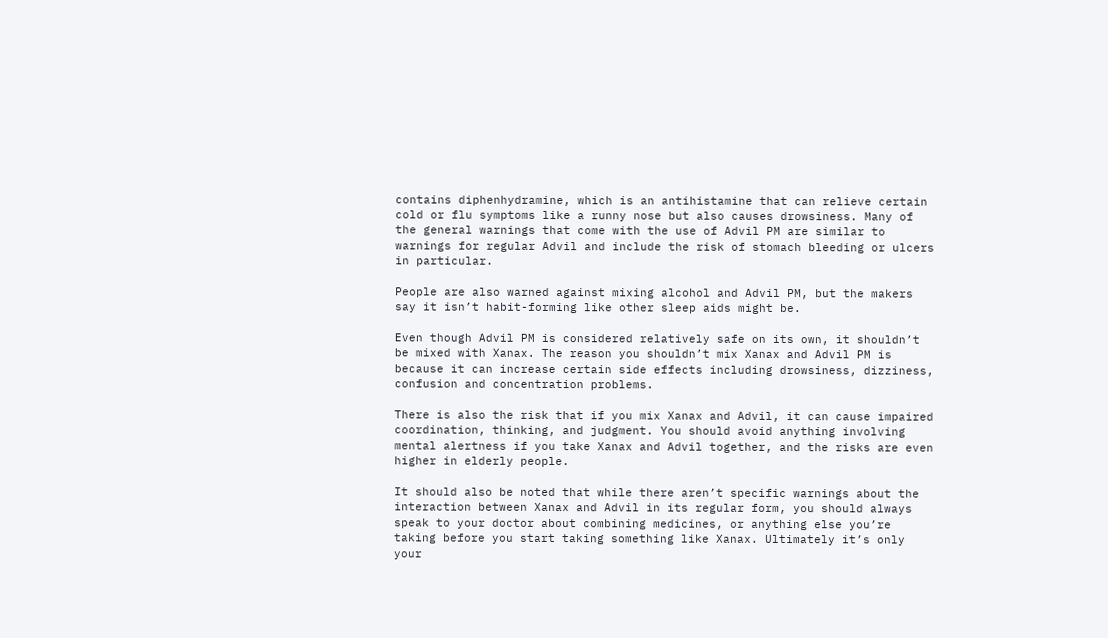contains diphenhydramine, which is an antihistamine that can relieve certain cold or flu symptoms like a runny nose but also causes drowsiness. Many of the general warnings that come with the use of Advil PM are similar to warnings for regular Advil and include the risk of stomach bleeding or ulcers in particular.

People are also warned against mixing alcohol and Advil PM, but the makers say it isn’t habit-forming like other sleep aids might be.

Even though Advil PM is considered relatively safe on its own, it shouldn’t be mixed with Xanax. The reason you shouldn’t mix Xanax and Advil PM is because it can increase certain side effects including drowsiness, dizziness, confusion and concentration problems.

There is also the risk that if you mix Xanax and Advil, it can cause impaired coordination, thinking, and judgment. You should avoid anything involving mental alertness if you take Xanax and Advil together, and the risks are even higher in elderly people.

It should also be noted that while there aren’t specific warnings about the interaction between Xanax and Advil in its regular form, you should always speak to your doctor about combining medicines, or anything else you’re taking before you start taking something like Xanax. Ultimately it’s only your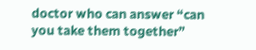doctor who can answer “can you take them together”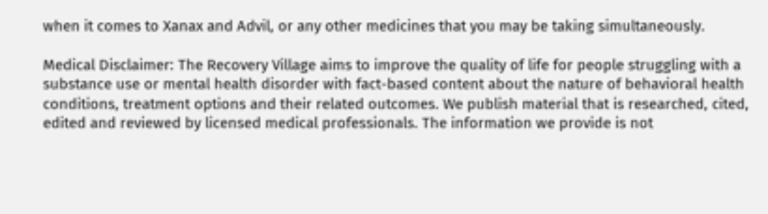when it comes to Xanax and Advil, or any other medicines that you may be taking simultaneously.

Medical Disclaimer: The Recovery Village aims to improve the quality of life for people struggling with a substance use or mental health disorder with fact-based content about the nature of behavioral health conditions, treatment options and their related outcomes. We publish material that is researched, cited, edited and reviewed by licensed medical professionals. The information we provide is not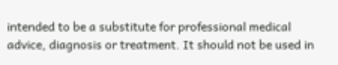intended to be a substitute for professional medical advice, diagnosis or treatment. It should not be used in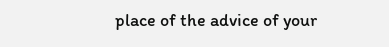place of the advice of your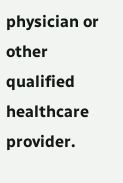physician or other qualified healthcare provider.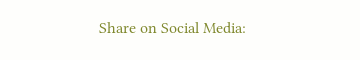Share on Social Media: